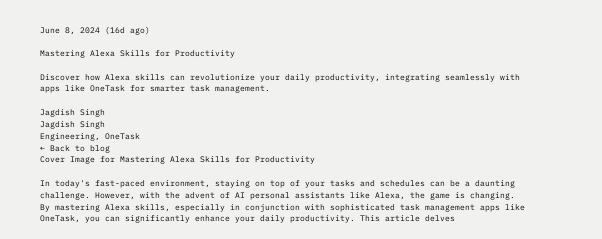June 8, 2024 (16d ago)

Mastering Alexa Skills for Productivity

Discover how Alexa skills can revolutionize your daily productivity, integrating seamlessly with apps like OneTask for smarter task management.

Jagdish Singh
Jagdish Singh
Engineering, OneTask
← Back to blog
Cover Image for Mastering Alexa Skills for Productivity

In today's fast-paced environment, staying on top of your tasks and schedules can be a daunting challenge. However, with the advent of AI personal assistants like Alexa, the game is changing. By mastering Alexa skills, especially in conjunction with sophisticated task management apps like OneTask, you can significantly enhance your daily productivity. This article delves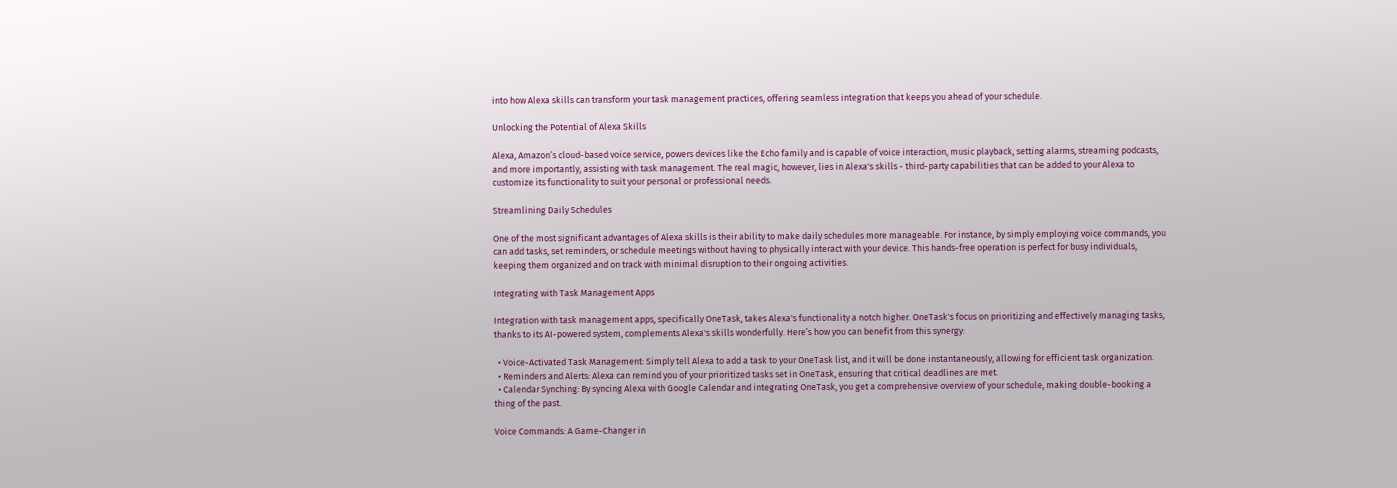into how Alexa skills can transform your task management practices, offering seamless integration that keeps you ahead of your schedule.

Unlocking the Potential of Alexa Skills

Alexa, Amazon’s cloud-based voice service, powers devices like the Echo family and is capable of voice interaction, music playback, setting alarms, streaming podcasts, and more importantly, assisting with task management. The real magic, however, lies in Alexa's skills - third-party capabilities that can be added to your Alexa to customize its functionality to suit your personal or professional needs.

Streamlining Daily Schedules

One of the most significant advantages of Alexa skills is their ability to make daily schedules more manageable. For instance, by simply employing voice commands, you can add tasks, set reminders, or schedule meetings without having to physically interact with your device. This hands-free operation is perfect for busy individuals, keeping them organized and on track with minimal disruption to their ongoing activities.

Integrating with Task Management Apps

Integration with task management apps, specifically OneTask, takes Alexa's functionality a notch higher. OneTask's focus on prioritizing and effectively managing tasks, thanks to its AI-powered system, complements Alexa's skills wonderfully. Here’s how you can benefit from this synergy:

  • Voice-Activated Task Management: Simply tell Alexa to add a task to your OneTask list, and it will be done instantaneously, allowing for efficient task organization.
  • Reminders and Alerts: Alexa can remind you of your prioritized tasks set in OneTask, ensuring that critical deadlines are met.
  • Calendar Synching: By syncing Alexa with Google Calendar and integrating OneTask, you get a comprehensive overview of your schedule, making double-booking a thing of the past.

Voice Commands: A Game-Changer in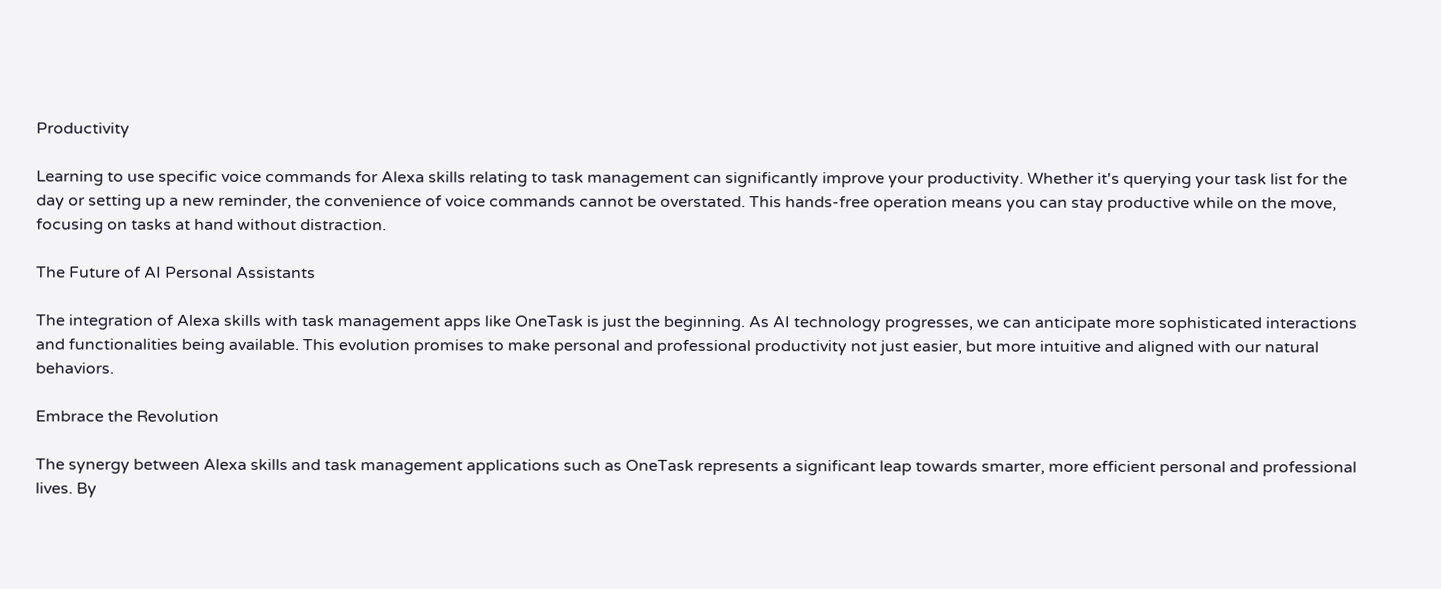Productivity

Learning to use specific voice commands for Alexa skills relating to task management can significantly improve your productivity. Whether it's querying your task list for the day or setting up a new reminder, the convenience of voice commands cannot be overstated. This hands-free operation means you can stay productive while on the move, focusing on tasks at hand without distraction.

The Future of AI Personal Assistants

The integration of Alexa skills with task management apps like OneTask is just the beginning. As AI technology progresses, we can anticipate more sophisticated interactions and functionalities being available. This evolution promises to make personal and professional productivity not just easier, but more intuitive and aligned with our natural behaviors.

Embrace the Revolution

The synergy between Alexa skills and task management applications such as OneTask represents a significant leap towards smarter, more efficient personal and professional lives. By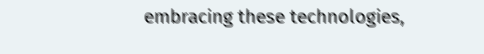embracing these technologies,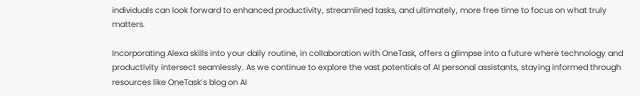individuals can look forward to enhanced productivity, streamlined tasks, and ultimately, more free time to focus on what truly matters.

Incorporating Alexa skills into your daily routine, in collaboration with OneTask, offers a glimpse into a future where technology and productivity intersect seamlessly. As we continue to explore the vast potentials of AI personal assistants, staying informed through resources like OneTask’s blog on AI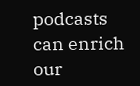podcasts can enrich our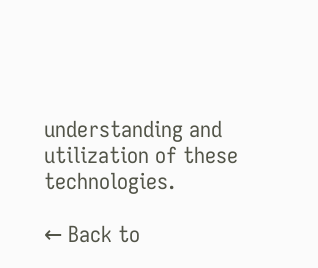understanding and utilization of these technologies.

← Back to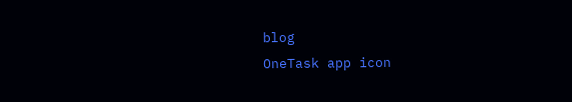blog
OneTask app icon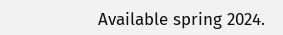Available spring 2024.